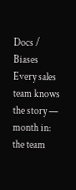Docs / Biases
Every sales team knows the story — month in: the team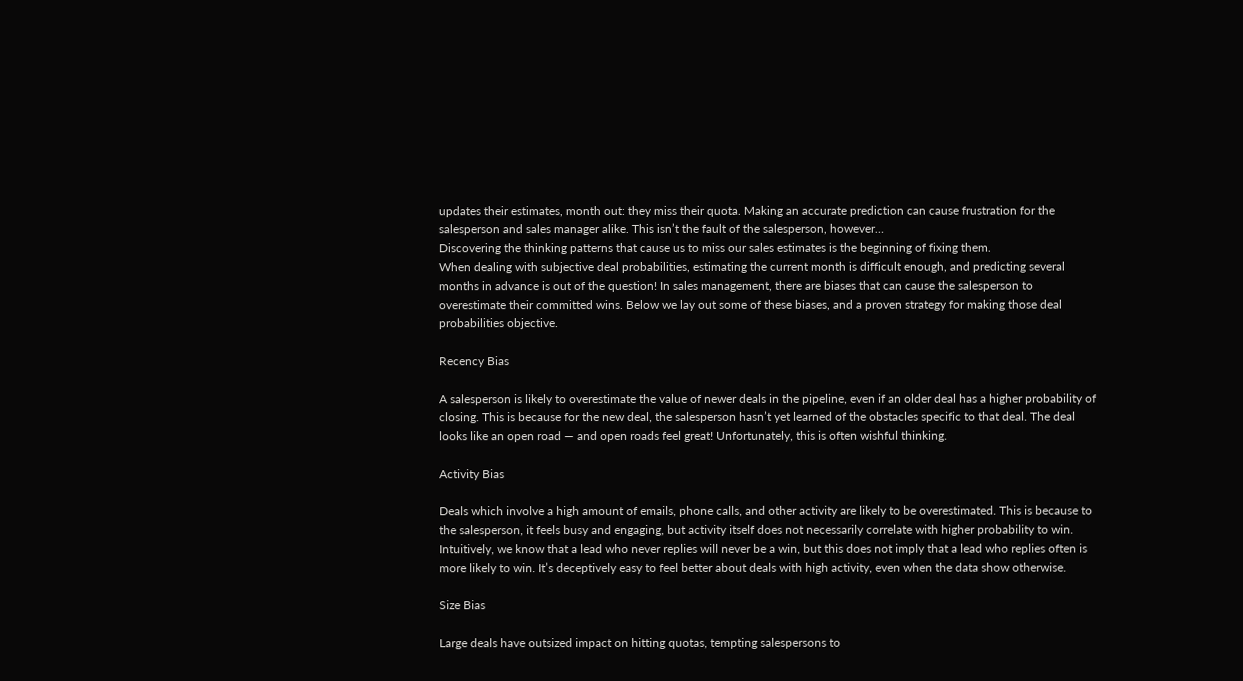updates their estimates, month out: they miss their quota. Making an accurate prediction can cause frustration for the salesperson and sales manager alike. This isn’t the fault of the salesperson, however…
Discovering the thinking patterns that cause us to miss our sales estimates is the beginning of fixing them.
When dealing with subjective deal probabilities, estimating the current month is difficult enough, and predicting several months in advance is out of the question! In sales management, there are biases that can cause the salesperson to overestimate their committed wins. Below we lay out some of these biases, and a proven strategy for making those deal probabilities objective.

Recency Bias

A salesperson is likely to overestimate the value of newer deals in the pipeline, even if an older deal has a higher probability of closing. This is because for the new deal, the salesperson hasn’t yet learned of the obstacles specific to that deal. The deal looks like an open road — and open roads feel great! Unfortunately, this is often wishful thinking.

Activity Bias

Deals which involve a high amount of emails, phone calls, and other activity are likely to be overestimated. This is because to the salesperson, it feels busy and engaging, but activity itself does not necessarily correlate with higher probability to win. Intuitively, we know that a lead who never replies will never be a win, but this does not imply that a lead who replies often is more likely to win. It’s deceptively easy to feel better about deals with high activity, even when the data show otherwise.

Size Bias

Large deals have outsized impact on hitting quotas, tempting salespersons to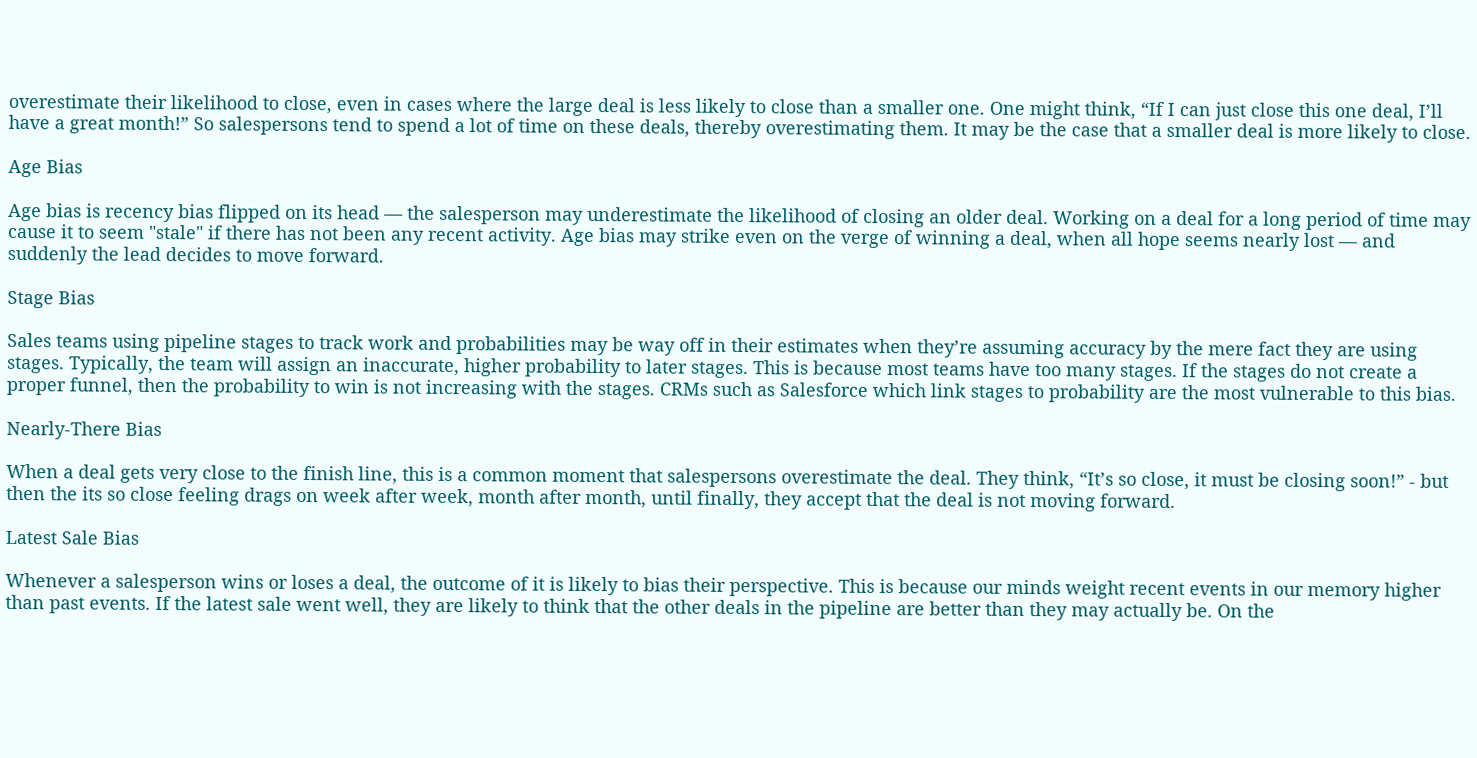overestimate their likelihood to close, even in cases where the large deal is less likely to close than a smaller one. One might think, “If I can just close this one deal, I’ll have a great month!” So salespersons tend to spend a lot of time on these deals, thereby overestimating them. It may be the case that a smaller deal is more likely to close.

Age Bias

Age bias is recency bias flipped on its head — the salesperson may underestimate the likelihood of closing an older deal. Working on a deal for a long period of time may cause it to seem "stale" if there has not been any recent activity. Age bias may strike even on the verge of winning a deal, when all hope seems nearly lost — and suddenly the lead decides to move forward.

Stage Bias

Sales teams using pipeline stages to track work and probabilities may be way off in their estimates when they’re assuming accuracy by the mere fact they are using stages. Typically, the team will assign an inaccurate, higher probability to later stages. This is because most teams have too many stages. If the stages do not create a proper funnel, then the probability to win is not increasing with the stages. CRMs such as Salesforce which link stages to probability are the most vulnerable to this bias.

Nearly-There Bias

When a deal gets very close to the finish line, this is a common moment that salespersons overestimate the deal. They think, “It’s so close, it must be closing soon!” - but then the its so close feeling drags on week after week, month after month, until finally, they accept that the deal is not moving forward.

Latest Sale Bias

Whenever a salesperson wins or loses a deal, the outcome of it is likely to bias their perspective. This is because our minds weight recent events in our memory higher than past events. If the latest sale went well, they are likely to think that the other deals in the pipeline are better than they may actually be. On the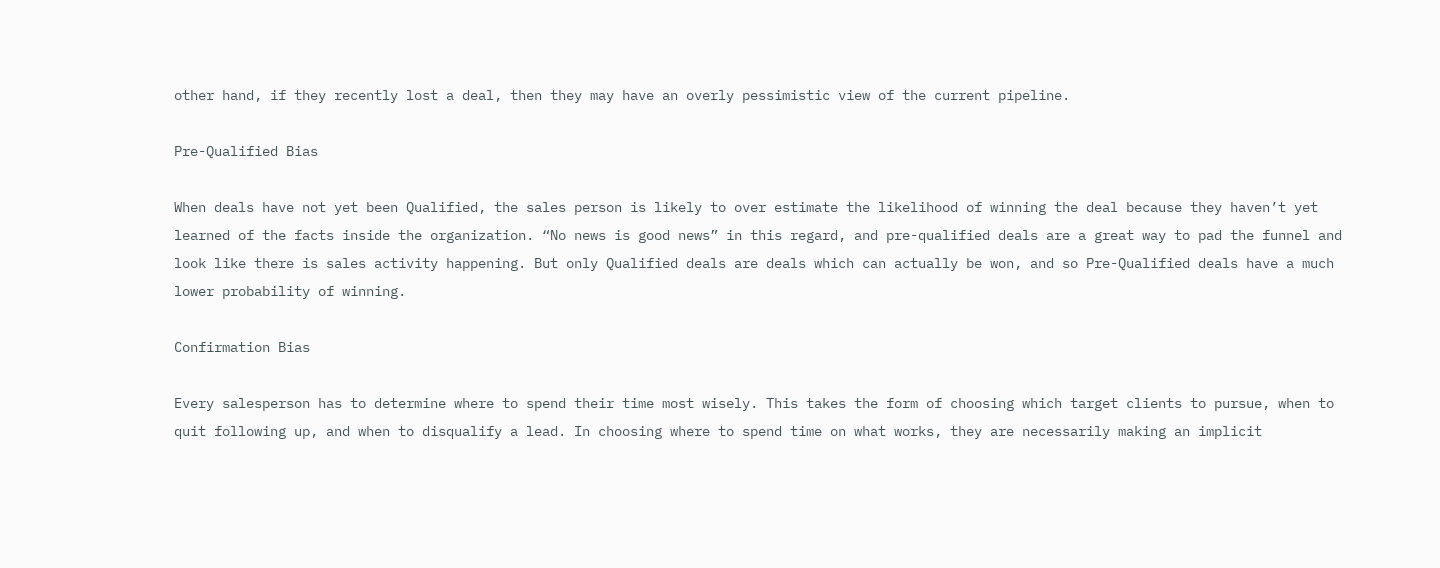other hand, if they recently lost a deal, then they may have an overly pessimistic view of the current pipeline.

Pre-Qualified Bias

When deals have not yet been Qualified, the sales person is likely to over estimate the likelihood of winning the deal because they haven’t yet learned of the facts inside the organization. “No news is good news” in this regard, and pre-qualified deals are a great way to pad the funnel and look like there is sales activity happening. But only Qualified deals are deals which can actually be won, and so Pre-Qualified deals have a much lower probability of winning.

Confirmation Bias

Every salesperson has to determine where to spend their time most wisely. This takes the form of choosing which target clients to pursue, when to quit following up, and when to disqualify a lead. In choosing where to spend time on what works, they are necessarily making an implicit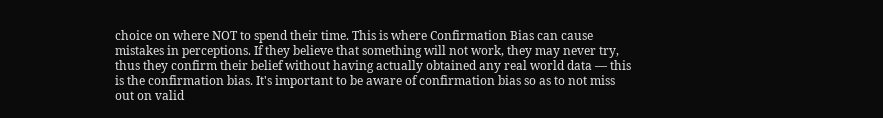choice on where NOT to spend their time. This is where Confirmation Bias can cause mistakes in perceptions. If they believe that something will not work, they may never try, thus they confirm their belief without having actually obtained any real world data — this is the confirmation bias. It's important to be aware of confirmation bias so as to not miss out on valid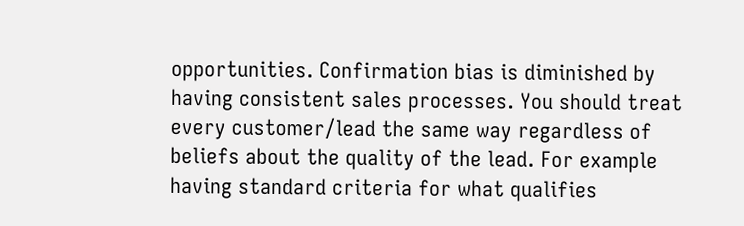opportunities. Confirmation bias is diminished by having consistent sales processes. You should treat every customer/lead the same way regardless of beliefs about the quality of the lead. For example having standard criteria for what qualifies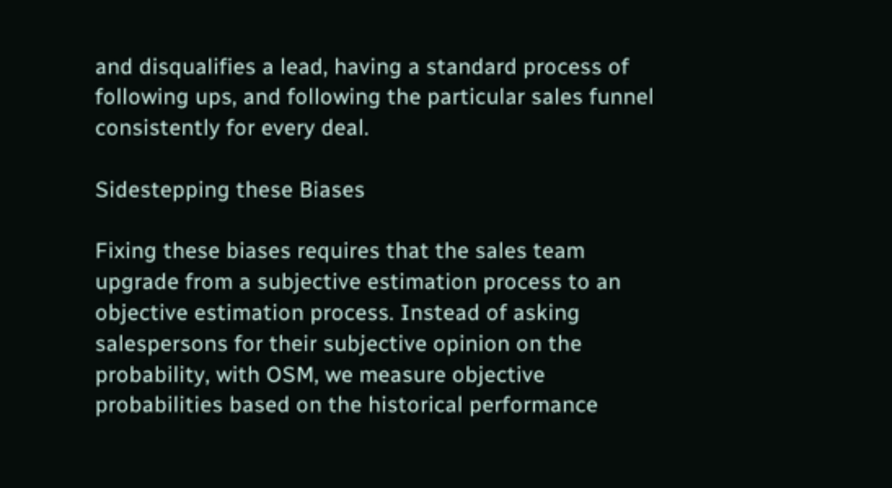and disqualifies a lead, having a standard process of following ups, and following the particular sales funnel consistently for every deal.

Sidestepping these Biases

Fixing these biases requires that the sales team upgrade from a subjective estimation process to an objective estimation process. Instead of asking salespersons for their subjective opinion on the probability, with OSM, we measure objective probabilities based on the historical performance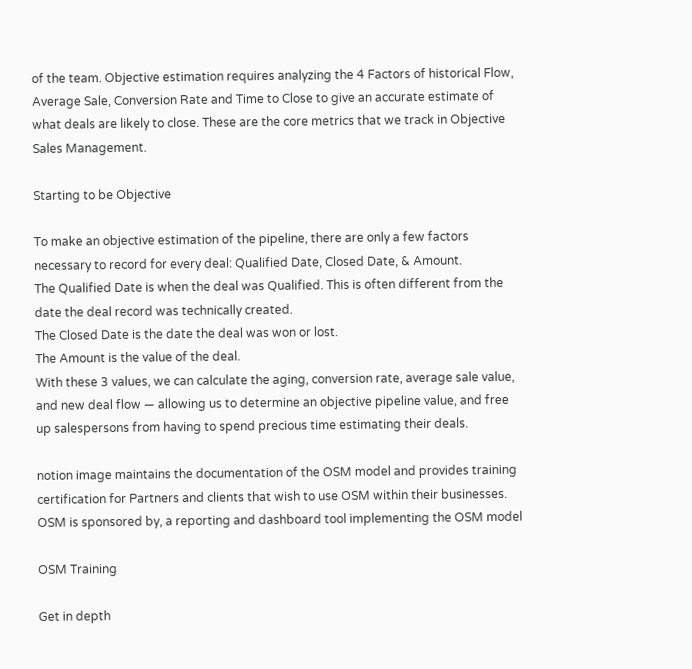of the team. Objective estimation requires analyzing the 4 Factors of historical Flow, Average Sale, Conversion Rate and Time to Close to give an accurate estimate of what deals are likely to close. These are the core metrics that we track in Objective Sales Management.

Starting to be Objective

To make an objective estimation of the pipeline, there are only a few factors necessary to record for every deal: Qualified Date, Closed Date, & Amount.
The Qualified Date is when the deal was Qualified. This is often different from the date the deal record was technically created.
The Closed Date is the date the deal was won or lost.
The Amount is the value of the deal.
With these 3 values, we can calculate the aging, conversion rate, average sale value, and new deal flow — allowing us to determine an objective pipeline value, and free up salespersons from having to spend precious time estimating their deals.

notion image maintains the documentation of the OSM model and provides training certification for Partners and clients that wish to use OSM within their businesses.
OSM is sponsored by, a reporting and dashboard tool implementing the OSM model

OSM Training

Get in depth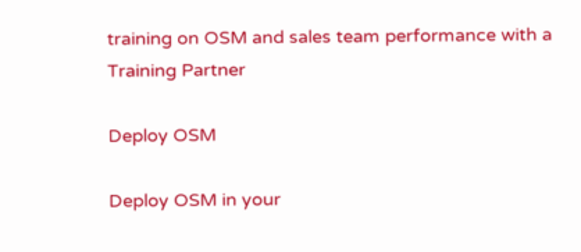training on OSM and sales team performance with a Training Partner

Deploy OSM

Deploy OSM in your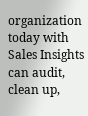organization today with Sales Insights can audit, clean up,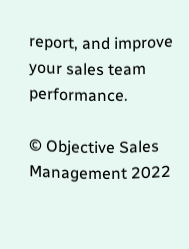report, and improve your sales team performance.

© Objective Sales Management 2022